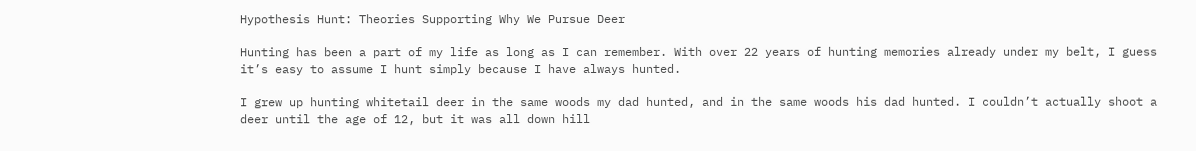Hypothesis Hunt: Theories Supporting Why We Pursue Deer

Hunting has been a part of my life as long as I can remember. With over 22 years of hunting memories already under my belt, I guess it’s easy to assume I hunt simply because I have always hunted.

I grew up hunting whitetail deer in the same woods my dad hunted, and in the same woods his dad hunted. I couldn’t actually shoot a deer until the age of 12, but it was all down hill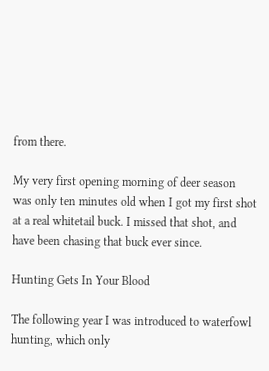from there.

My very first opening morning of deer season was only ten minutes old when I got my first shot at a real whitetail buck. I missed that shot, and have been chasing that buck ever since.

Hunting Gets In Your Blood

The following year I was introduced to waterfowl hunting, which only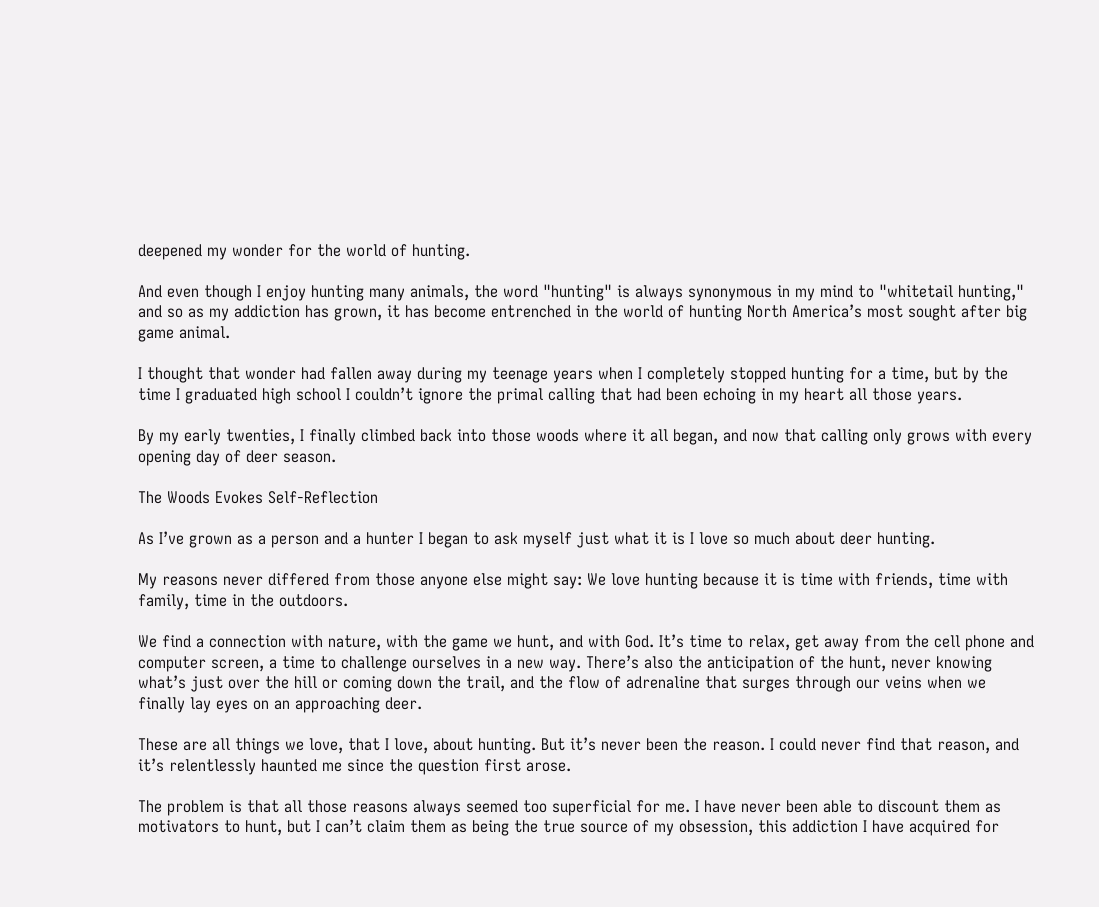deepened my wonder for the world of hunting.

And even though I enjoy hunting many animals, the word "hunting" is always synonymous in my mind to "whitetail hunting," and so as my addiction has grown, it has become entrenched in the world of hunting North America’s most sought after big game animal.

I thought that wonder had fallen away during my teenage years when I completely stopped hunting for a time, but by the time I graduated high school I couldn’t ignore the primal calling that had been echoing in my heart all those years.

By my early twenties, I finally climbed back into those woods where it all began, and now that calling only grows with every opening day of deer season.

The Woods Evokes Self-Reflection

As I’ve grown as a person and a hunter I began to ask myself just what it is I love so much about deer hunting.

My reasons never differed from those anyone else might say: We love hunting because it is time with friends, time with family, time in the outdoors.

We find a connection with nature, with the game we hunt, and with God. It’s time to relax, get away from the cell phone and computer screen, a time to challenge ourselves in a new way. There’s also the anticipation of the hunt, never knowing what’s just over the hill or coming down the trail, and the flow of adrenaline that surges through our veins when we finally lay eyes on an approaching deer.

These are all things we love, that I love, about hunting. But it’s never been the reason. I could never find that reason, and it’s relentlessly haunted me since the question first arose.

The problem is that all those reasons always seemed too superficial for me. I have never been able to discount them as motivators to hunt, but I can’t claim them as being the true source of my obsession, this addiction I have acquired for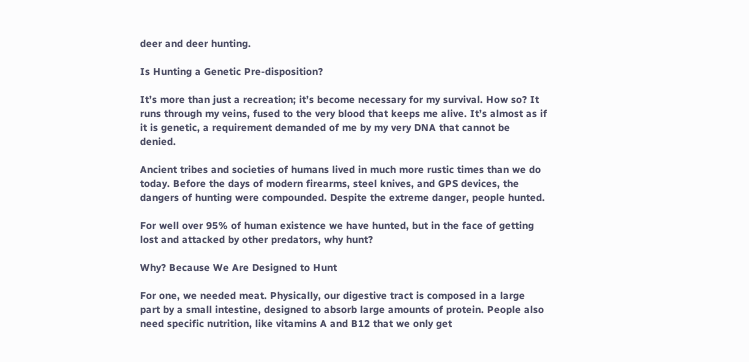deer and deer hunting.

Is Hunting a Genetic Pre-disposition?

It’s more than just a recreation; it’s become necessary for my survival. How so? It runs through my veins, fused to the very blood that keeps me alive. It’s almost as if it is genetic, a requirement demanded of me by my very DNA that cannot be denied.

Ancient tribes and societies of humans lived in much more rustic times than we do today. Before the days of modern firearms, steel knives, and GPS devices, the dangers of hunting were compounded. Despite the extreme danger, people hunted.

For well over 95% of human existence we have hunted, but in the face of getting lost and attacked by other predators, why hunt?

Why? Because We Are Designed to Hunt

For one, we needed meat. Physically, our digestive tract is composed in a large part by a small intestine, designed to absorb large amounts of protein. People also need specific nutrition, like vitamins A and B12 that we only get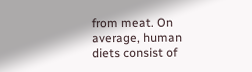from meat. On average, human diets consist of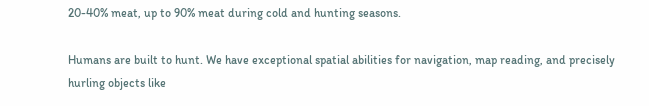20-40% meat, up to 90% meat during cold and hunting seasons.

Humans are built to hunt. We have exceptional spatial abilities for navigation, map reading, and precisely hurling objects like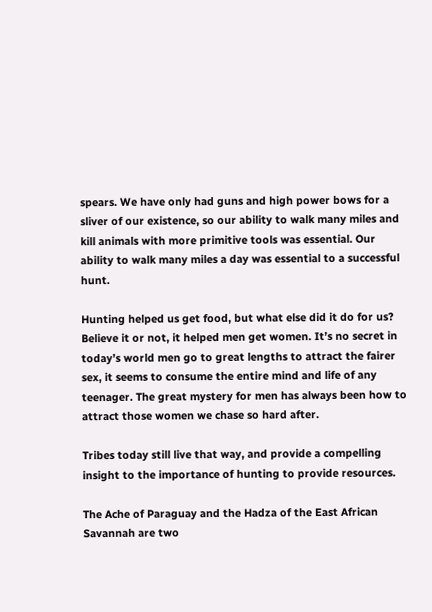spears. We have only had guns and high power bows for a sliver of our existence, so our ability to walk many miles and kill animals with more primitive tools was essential. Our ability to walk many miles a day was essential to a successful hunt.

Hunting helped us get food, but what else did it do for us? Believe it or not, it helped men get women. It’s no secret in today’s world men go to great lengths to attract the fairer sex, it seems to consume the entire mind and life of any teenager. The great mystery for men has always been how to attract those women we chase so hard after.

Tribes today still live that way, and provide a compelling insight to the importance of hunting to provide resources.

The Ache of Paraguay and the Hadza of the East African Savannah are two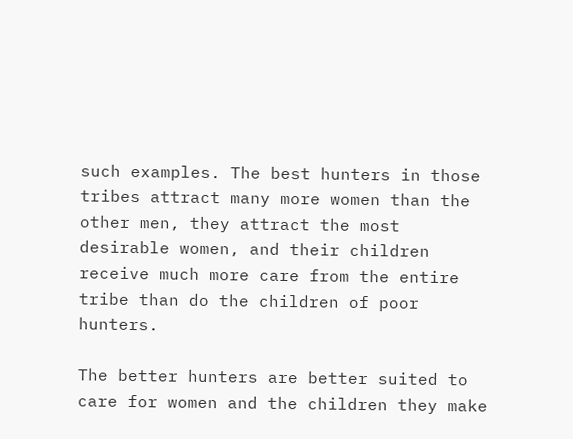such examples. The best hunters in those tribes attract many more women than the other men, they attract the most desirable women, and their children receive much more care from the entire tribe than do the children of poor hunters.

The better hunters are better suited to care for women and the children they make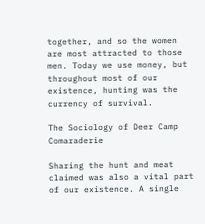together, and so the women are most attracted to those men. Today we use money, but throughout most of our existence, hunting was the currency of survival.

The Sociology of Deer Camp Comaraderie

Sharing the hunt and meat claimed was also a vital part of our existence. A single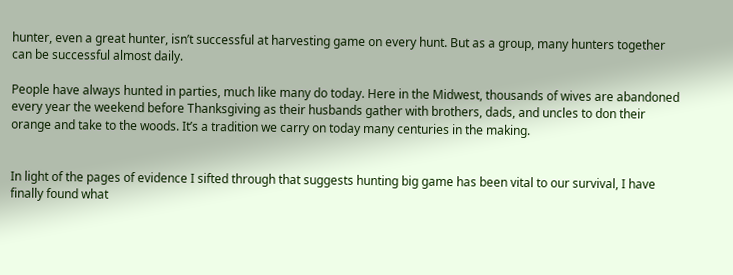hunter, even a great hunter, isn’t successful at harvesting game on every hunt. But as a group, many hunters together can be successful almost daily.

People have always hunted in parties, much like many do today. Here in the Midwest, thousands of wives are abandoned every year the weekend before Thanksgiving as their husbands gather with brothers, dads, and uncles to don their orange and take to the woods. It’s a tradition we carry on today many centuries in the making.


In light of the pages of evidence I sifted through that suggests hunting big game has been vital to our survival, I have finally found what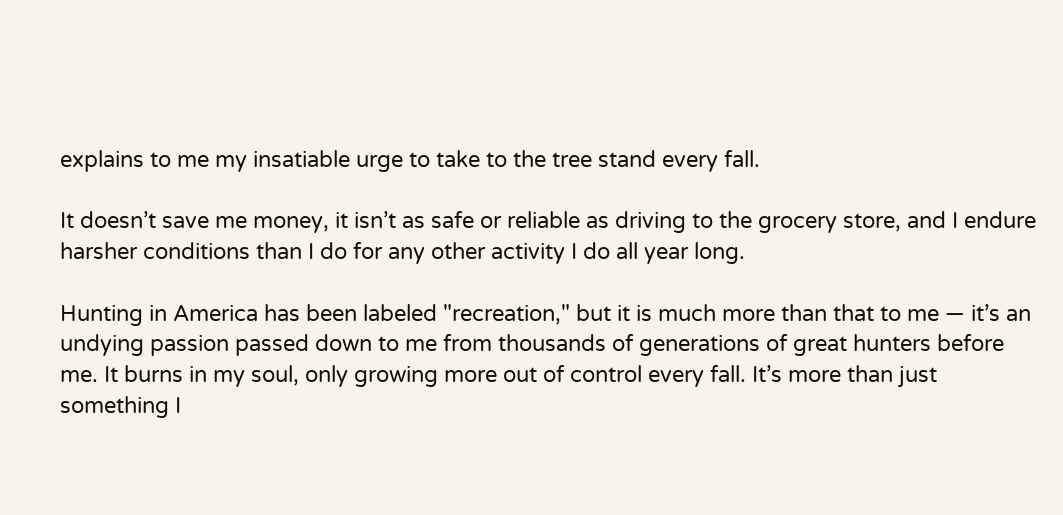explains to me my insatiable urge to take to the tree stand every fall.

It doesn’t save me money, it isn’t as safe or reliable as driving to the grocery store, and I endure harsher conditions than I do for any other activity I do all year long.

Hunting in America has been labeled "recreation," but it is much more than that to me — it’s an undying passion passed down to me from thousands of generations of great hunters before me. It burns in my soul, only growing more out of control every fall. It’s more than just something I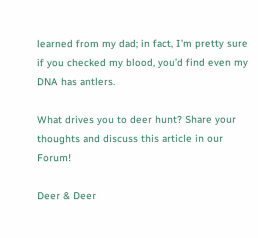learned from my dad; in fact, I’m pretty sure if you checked my blood, you’d find even my DNA has antlers.

What drives you to deer hunt? Share your thoughts and discuss this article in our Forum!

Deer & Deer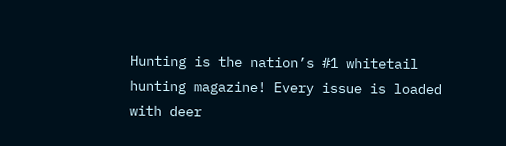Hunting is the nation’s #1 whitetail hunting magazine! Every issue is loaded with deer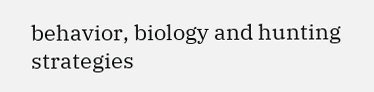behavior, biology and hunting strategies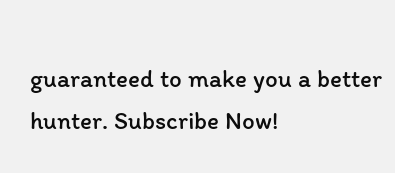guaranteed to make you a better hunter. Subscribe Now!